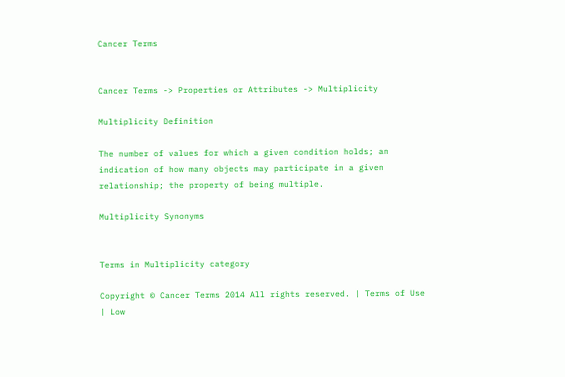Cancer Terms


Cancer Terms -> Properties or Attributes -> Multiplicity

Multiplicity Definition

The number of values for which a given condition holds; an indication of how many objects may participate in a given relationship; the property of being multiple.

Multiplicity Synonyms


Terms in Multiplicity category

Copyright © Cancer Terms 2014 All rights reserved. | Terms of Use | Low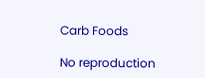Carb Foods

No reproduction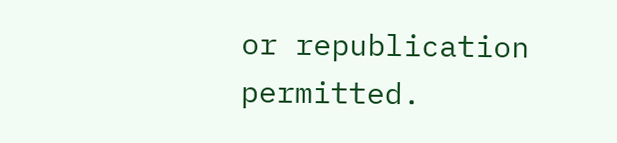or republication permitted.